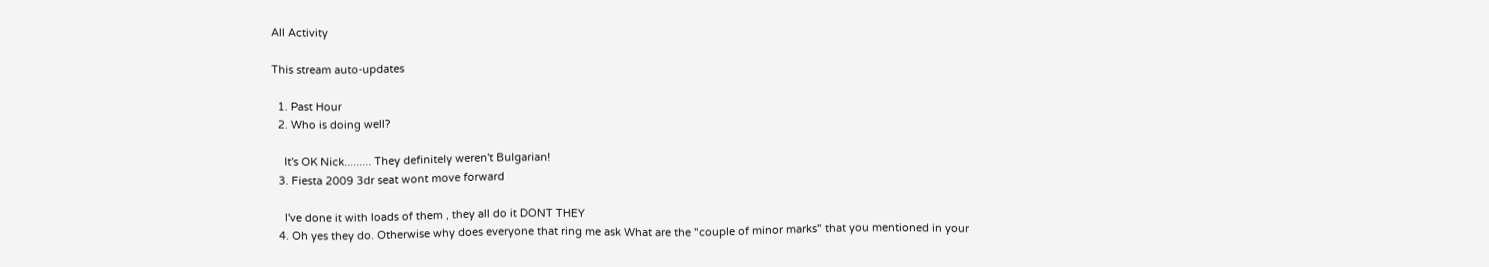All Activity

This stream auto-updates

  1. Past Hour
  2. Who is doing well?

    It's OK Nick......... They definitely weren't Bulgarian!
  3. Fiesta 2009 3dr seat wont move forward

    I've done it with loads of them , they all do it DONT THEY
  4. Oh yes they do. Otherwise why does everyone that ring me ask What are the "couple of minor marks" that you mentioned in your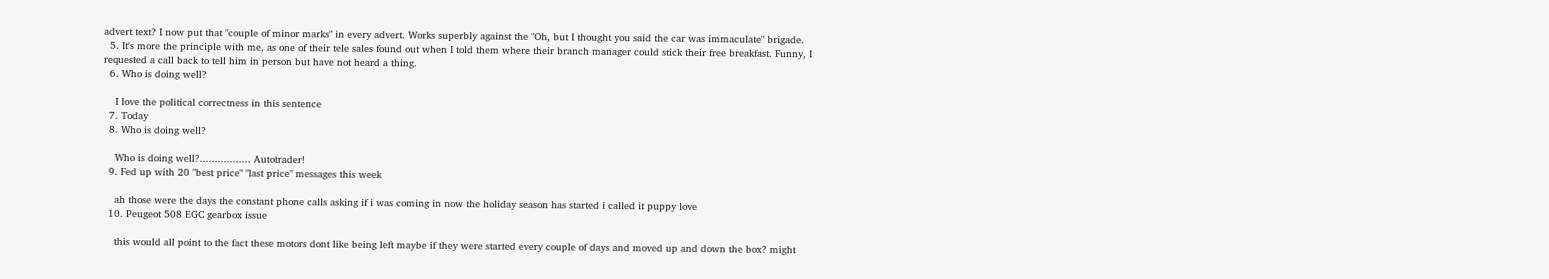advert text? I now put that "couple of minor marks" in every advert. Works superbly against the "Oh, but I thought you said the car was immaculate" brigade.
  5. It's more the principle with me, as one of their tele sales found out when I told them where their branch manager could stick their free breakfast. Funny, I requested a call back to tell him in person but have not heard a thing.
  6. Who is doing well?

    I love the political correctness in this sentence
  7. Today
  8. Who is doing well?

    Who is doing well?................. Autotrader!
  9. Fed up with 20 "best price" "last price" messages this week

    ah those were the days the constant phone calls asking if i was coming in now the holiday season has started i called it puppy love
  10. Peugeot 508 EGC gearbox issue

    this would all point to the fact these motors dont like being left maybe if they were started every couple of days and moved up and down the box? might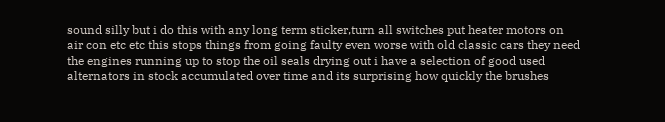sound silly but i do this with any long term sticker,turn all switches put heater motors on air con etc etc this stops things from going faulty even worse with old classic cars they need the engines running up to stop the oil seals drying out i have a selection of good used alternators in stock accumulated over time and its surprising how quickly the brushes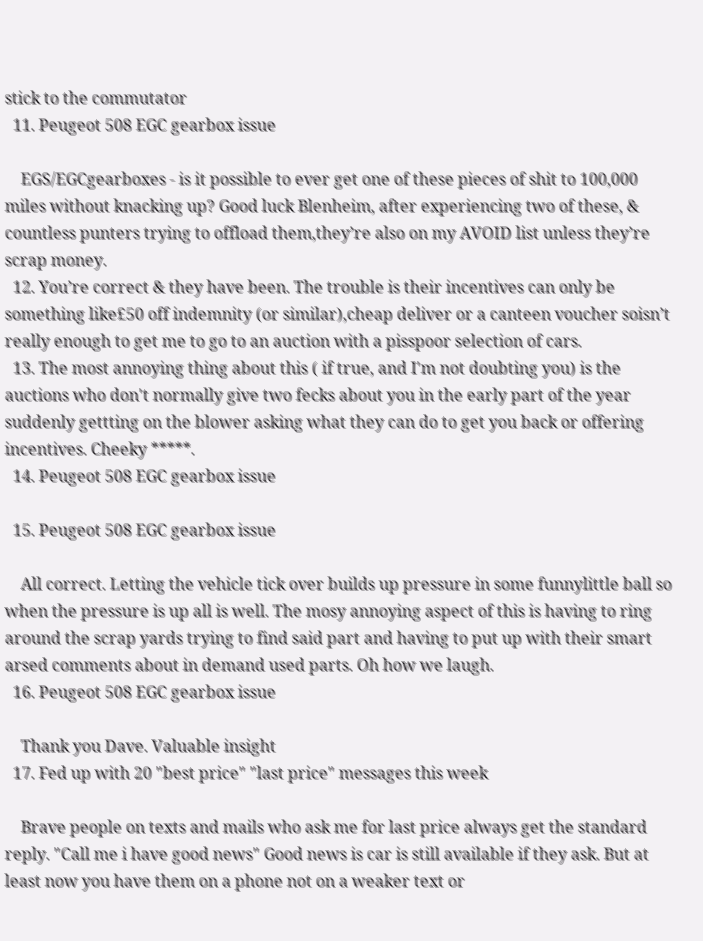stick to the commutator
  11. Peugeot 508 EGC gearbox issue

    EGS/EGCgearboxes - is it possible to ever get one of these pieces of shit to 100,000 miles without knacking up? Good luck Blenheim, after experiencing two of these, & countless punters trying to offload them,they’re also on my AVOID list unless they’re scrap money.
  12. You’re correct & they have been. The trouble is their incentives can only be something like£50 off indemnity (or similar),cheap deliver or a canteen voucher soisn’t really enough to get me to go to an auction with a pisspoor selection of cars.
  13. The most annoying thing about this ( if true, and I'm not doubting you) is the auctions who don't normally give two fecks about you in the early part of the year suddenly gettting on the blower asking what they can do to get you back or offering incentives. Cheeky *****.
  14. Peugeot 508 EGC gearbox issue

  15. Peugeot 508 EGC gearbox issue

    All correct. Letting the vehicle tick over builds up pressure in some funnylittle ball so when the pressure is up all is well. The mosy annoying aspect of this is having to ring around the scrap yards trying to find said part and having to put up with their smart arsed comments about in demand used parts. Oh how we laugh.
  16. Peugeot 508 EGC gearbox issue

    Thank you Dave. Valuable insight
  17. Fed up with 20 "best price" "last price" messages this week

    Brave people on texts and mails who ask me for last price always get the standard reply. "Call me i have good news" Good news is car is still available if they ask. But at least now you have them on a phone not on a weaker text or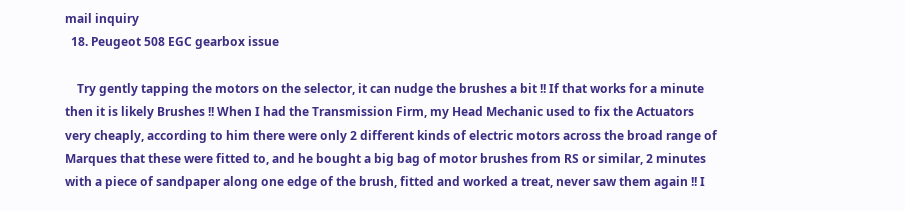mail inquiry
  18. Peugeot 508 EGC gearbox issue

    Try gently tapping the motors on the selector, it can nudge the brushes a bit !! If that works for a minute then it is likely Brushes !! When I had the Transmission Firm, my Head Mechanic used to fix the Actuators very cheaply, according to him there were only 2 different kinds of electric motors across the broad range of Marques that these were fitted to, and he bought a big bag of motor brushes from RS or similar, 2 minutes with a piece of sandpaper along one edge of the brush, fitted and worked a treat, never saw them again !! I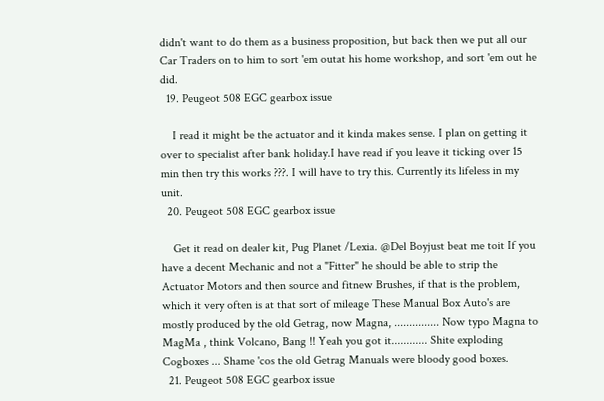didn't want to do them as a business proposition, but back then we put all our Car Traders on to him to sort 'em outat his home workshop, and sort 'em out he did.
  19. Peugeot 508 EGC gearbox issue

    I read it might be the actuator and it kinda makes sense. I plan on getting it over to specialist after bank holiday.I have read if you leave it ticking over 15 min then try this works ???. I will have to try this. Currently its lifeless in my unit.
  20. Peugeot 508 EGC gearbox issue

    Get it read on dealer kit, Pug Planet /Lexia. @Del Boyjust beat me toit If you have a decent Mechanic and not a "Fitter" he should be able to strip the Actuator Motors and then source and fitnew Brushes, if that is the problem, which it very often is at that sort of mileage These Manual Box Auto's are mostly produced by the old Getrag, now Magna, ............... Now typo Magna to MagMa , think Volcano, Bang !! Yeah you got it............ Shite exploding Cogboxes ... Shame 'cos the old Getrag Manuals were bloody good boxes.
  21. Peugeot 508 EGC gearbox issue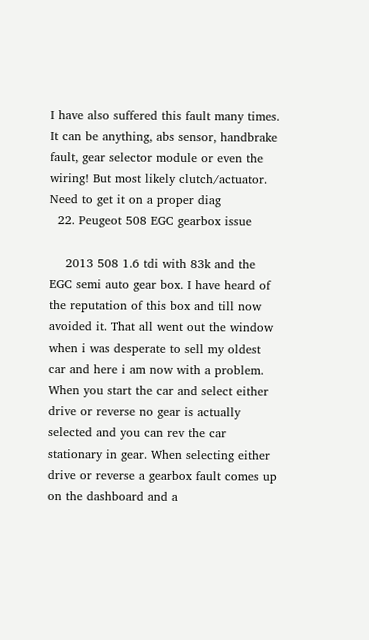I have also suffered this fault many times. It can be anything, abs sensor, handbrake fault, gear selector module or even the wiring! But most likely clutch/actuator. Need to get it on a proper diag
  22. Peugeot 508 EGC gearbox issue

    2013 508 1.6 tdi with 83k and the EGC semi auto gear box. I have heard of the reputation of this box and till now avoided it. That all went out the window when i was desperate to sell my oldest car and here i am now with a problem. When you start the car and select either drive or reverse no gear is actually selected and you can rev the car stationary in gear. When selecting either drive or reverse a gearbox fault comes up on the dashboard and a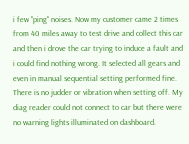i few "ping" noises. Now my customer came 2 times from 40 miles away to test drive and collect this car and then i drove the car trying to induce a fault and i could find nothing wrong. It selected all gears and even in manual sequential setting performed fine. There is no judder or vibration when setting off. My diag reader could not connect to car but there were no warning lights illuminated on dashboard.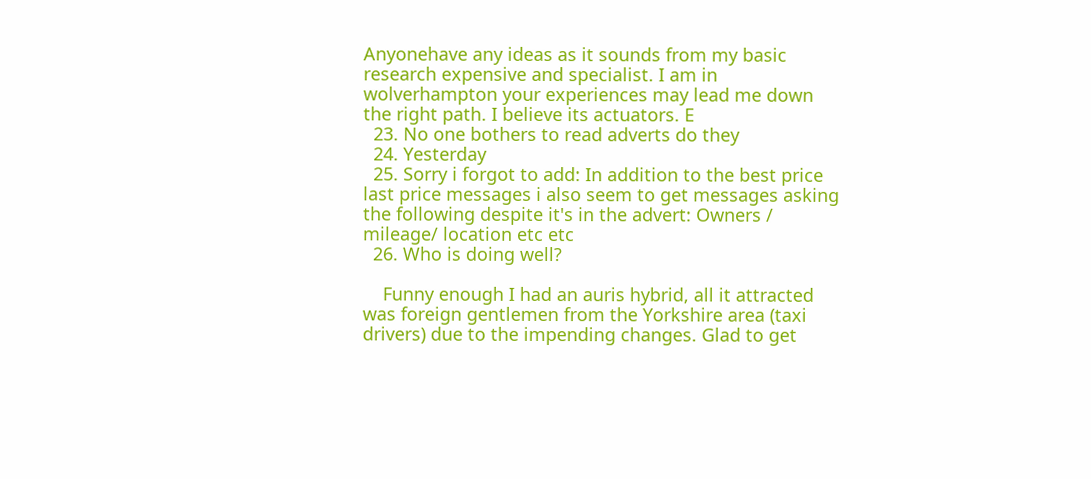Anyonehave any ideas as it sounds from my basic research expensive and specialist. I am in wolverhampton your experiences may lead me down the right path. I believe its actuators. E
  23. No one bothers to read adverts do they
  24. Yesterday
  25. Sorry i forgot to add: In addition to the best price last price messages i also seem to get messages asking the following despite it's in the advert: Owners / mileage/ location etc etc
  26. Who is doing well?

    Funny enough I had an auris hybrid, all it attracted was foreign gentlemen from the Yorkshire area (taxi drivers) due to the impending changes. Glad to get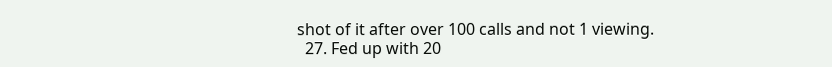shot of it after over 100 calls and not 1 viewing.
  27. Fed up with 20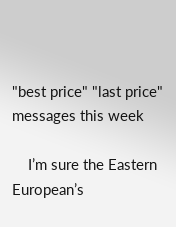"best price" "last price" messages this week

    I’m sure the Eastern European’s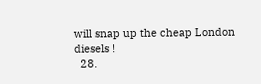will snap up the cheap London diesels !
  28.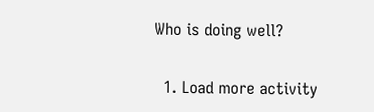Who is doing well?

  1. Load more activity